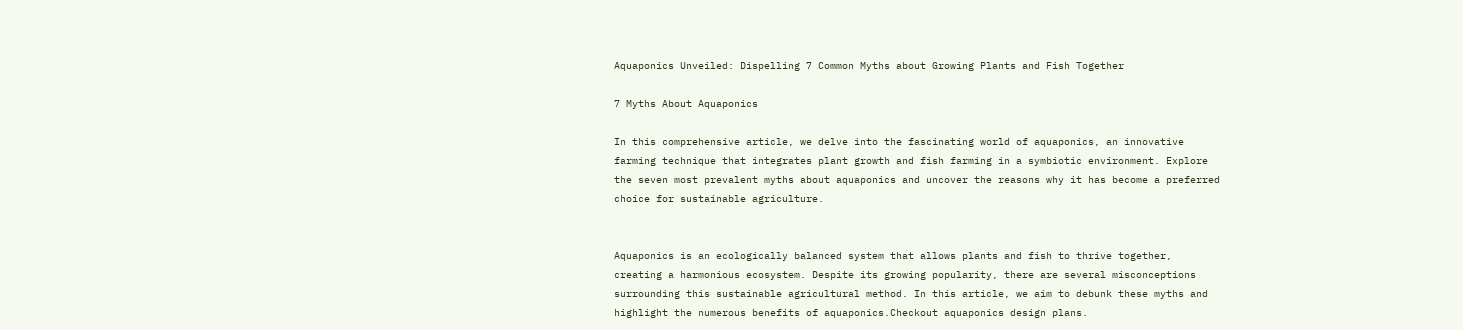Aquaponics Unveiled: Dispelling 7 Common Myths about Growing Plants and Fish Together

7 Myths About Aquaponics

In this comprehensive article, we delve into the fascinating world of aquaponics, an innovative farming technique that integrates plant growth and fish farming in a symbiotic environment. Explore the seven most prevalent myths about aquaponics and uncover the reasons why it has become a preferred choice for sustainable agriculture.


Aquaponics is an ecologically balanced system that allows plants and fish to thrive together, creating a harmonious ecosystem. Despite its growing popularity, there are several misconceptions surrounding this sustainable agricultural method. In this article, we aim to debunk these myths and highlight the numerous benefits of aquaponics.Checkout aquaponics design plans.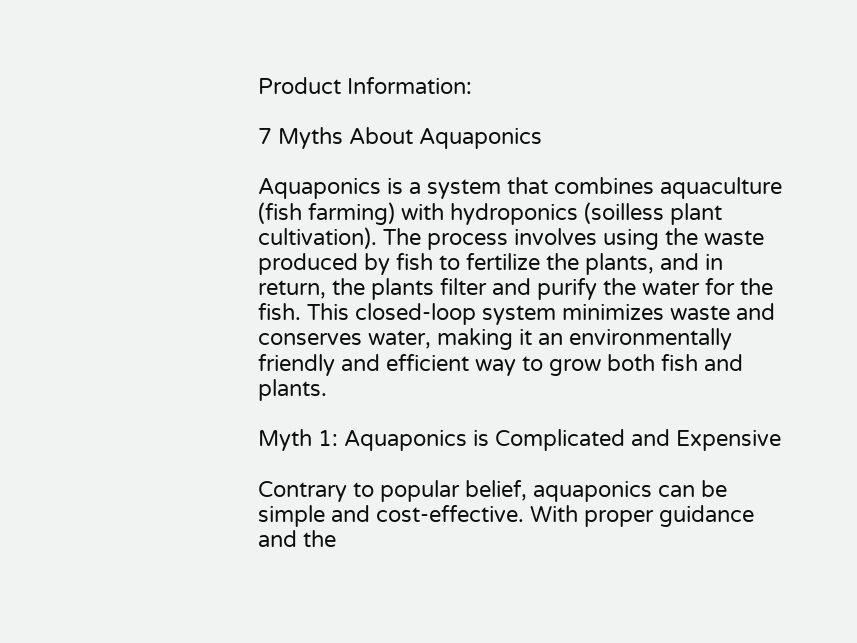Product Information:

7 Myths About Aquaponics

Aquaponics is a system that combines aquaculture (fish farming) with hydroponics (soilless plant cultivation). The process involves using the waste produced by fish to fertilize the plants, and in return, the plants filter and purify the water for the fish. This closed-loop system minimizes waste and conserves water, making it an environmentally friendly and efficient way to grow both fish and plants.

Myth 1: Aquaponics is Complicated and Expensive

Contrary to popular belief, aquaponics can be simple and cost-effective. With proper guidance and the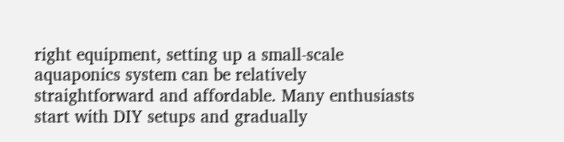right equipment, setting up a small-scale aquaponics system can be relatively straightforward and affordable. Many enthusiasts start with DIY setups and gradually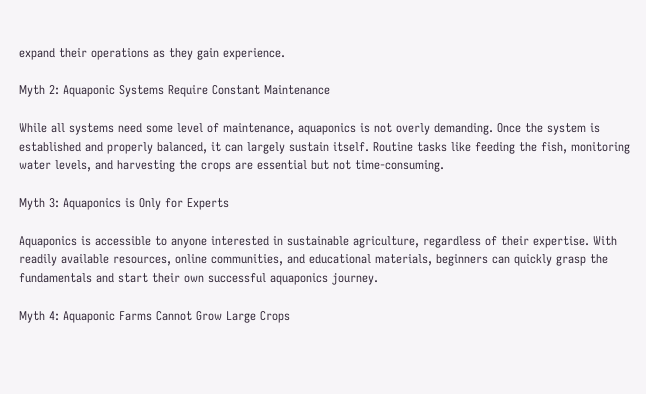expand their operations as they gain experience.

Myth 2: Aquaponic Systems Require Constant Maintenance

While all systems need some level of maintenance, aquaponics is not overly demanding. Once the system is established and properly balanced, it can largely sustain itself. Routine tasks like feeding the fish, monitoring water levels, and harvesting the crops are essential but not time-consuming.

Myth 3: Aquaponics is Only for Experts

Aquaponics is accessible to anyone interested in sustainable agriculture, regardless of their expertise. With readily available resources, online communities, and educational materials, beginners can quickly grasp the fundamentals and start their own successful aquaponics journey.

Myth 4: Aquaponic Farms Cannot Grow Large Crops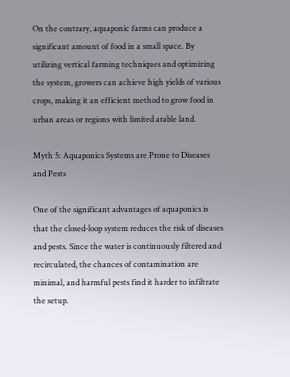On the contrary, aquaponic farms can produce a significant amount of food in a small space. By utilizing vertical farming techniques and optimizing the system, growers can achieve high yields of various crops, making it an efficient method to grow food in urban areas or regions with limited arable land.

Myth 5: Aquaponics Systems are Prone to Diseases and Pests

One of the significant advantages of aquaponics is that the closed-loop system reduces the risk of diseases and pests. Since the water is continuously filtered and recirculated, the chances of contamination are minimal, and harmful pests find it harder to infiltrate the setup.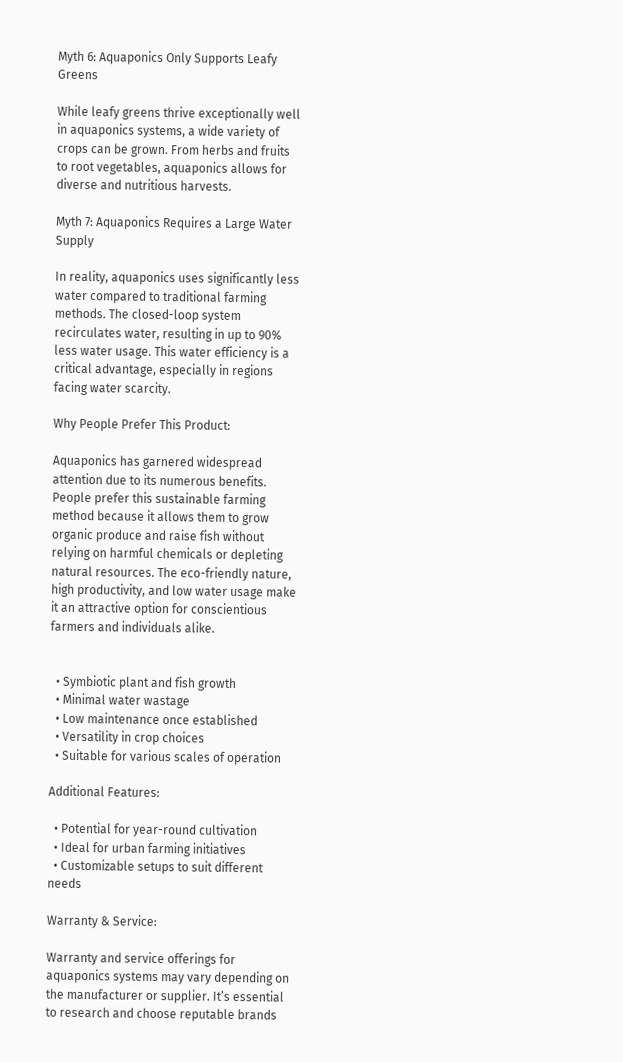Myth 6: Aquaponics Only Supports Leafy Greens

While leafy greens thrive exceptionally well in aquaponics systems, a wide variety of crops can be grown. From herbs and fruits to root vegetables, aquaponics allows for diverse and nutritious harvests.

Myth 7: Aquaponics Requires a Large Water Supply

In reality, aquaponics uses significantly less water compared to traditional farming methods. The closed-loop system recirculates water, resulting in up to 90% less water usage. This water efficiency is a critical advantage, especially in regions facing water scarcity.

Why People Prefer This Product:

Aquaponics has garnered widespread attention due to its numerous benefits. People prefer this sustainable farming method because it allows them to grow organic produce and raise fish without relying on harmful chemicals or depleting natural resources. The eco-friendly nature, high productivity, and low water usage make it an attractive option for conscientious farmers and individuals alike.


  • Symbiotic plant and fish growth
  • Minimal water wastage
  • Low maintenance once established
  • Versatility in crop choices
  • Suitable for various scales of operation

Additional Features:

  • Potential for year-round cultivation
  • Ideal for urban farming initiatives
  • Customizable setups to suit different needs

Warranty & Service:

Warranty and service offerings for aquaponics systems may vary depending on the manufacturer or supplier. It’s essential to research and choose reputable brands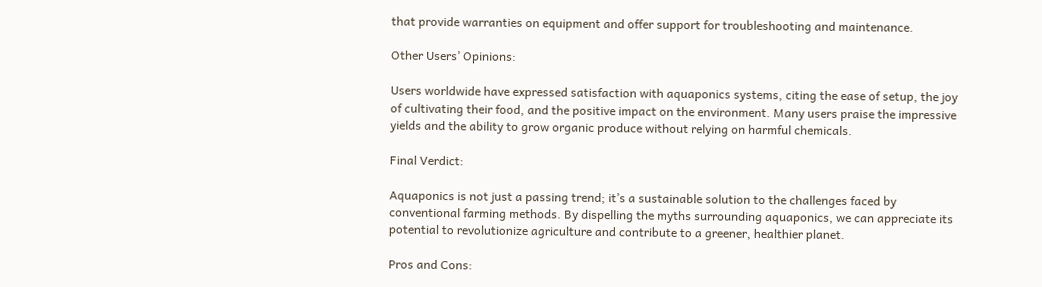that provide warranties on equipment and offer support for troubleshooting and maintenance.

Other Users’ Opinions:

Users worldwide have expressed satisfaction with aquaponics systems, citing the ease of setup, the joy of cultivating their food, and the positive impact on the environment. Many users praise the impressive yields and the ability to grow organic produce without relying on harmful chemicals.

Final Verdict:

Aquaponics is not just a passing trend; it’s a sustainable solution to the challenges faced by conventional farming methods. By dispelling the myths surrounding aquaponics, we can appreciate its potential to revolutionize agriculture and contribute to a greener, healthier planet.

Pros and Cons: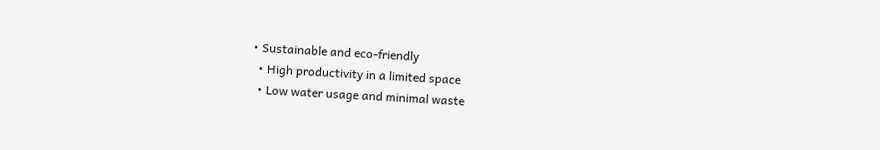• Sustainable and eco-friendly
  • High productivity in a limited space
  • Low water usage and minimal waste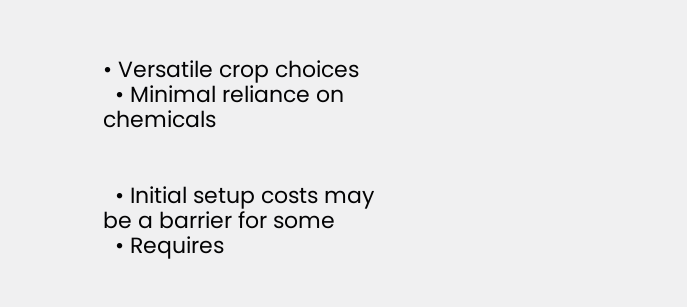• Versatile crop choices
  • Minimal reliance on chemicals


  • Initial setup costs may be a barrier for some
  • Requires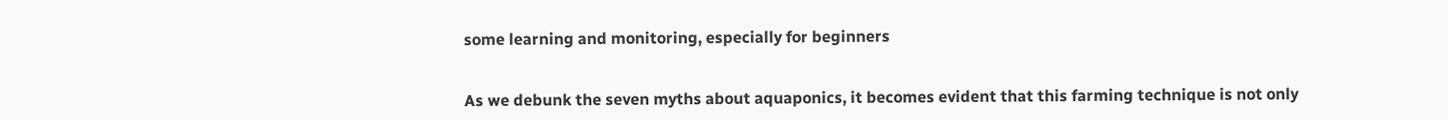some learning and monitoring, especially for beginners


As we debunk the seven myths about aquaponics, it becomes evident that this farming technique is not only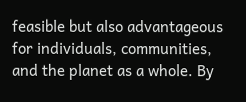feasible but also advantageous for individuals, communities, and the planet as a whole. By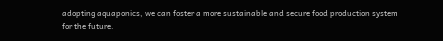adopting aquaponics, we can foster a more sustainable and secure food production system for the future.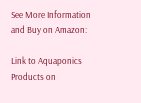See More Information and Buy on Amazon:

Link to Aquaponics Products on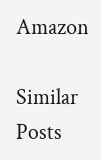Amazon

Similar Posts